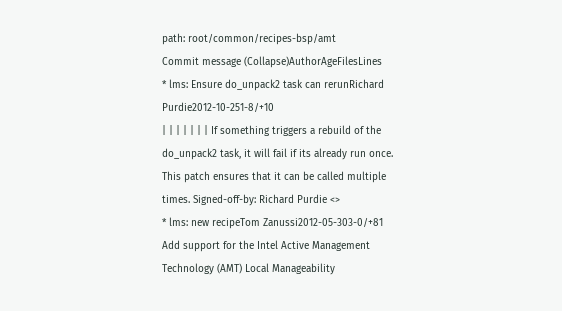path: root/common/recipes-bsp/amt
Commit message (Collapse)AuthorAgeFilesLines
* lms: Ensure do_unpack2 task can rerunRichard Purdie2012-10-251-8/+10
| | | | | | | If something triggers a rebuild of the do_unpack2 task, it will fail if its already run once. This patch ensures that it can be called multiple times. Signed-off-by: Richard Purdie <>
* lms: new recipeTom Zanussi2012-05-303-0/+81
Add support for the Intel Active Management Technology (AMT) Local Manageability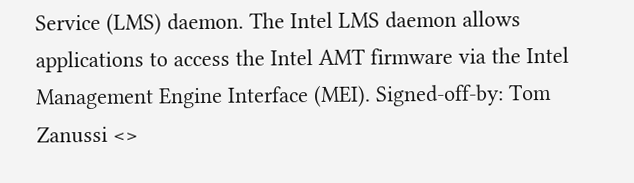Service (LMS) daemon. The Intel LMS daemon allows applications to access the Intel AMT firmware via the Intel Management Engine Interface (MEI). Signed-off-by: Tom Zanussi <>